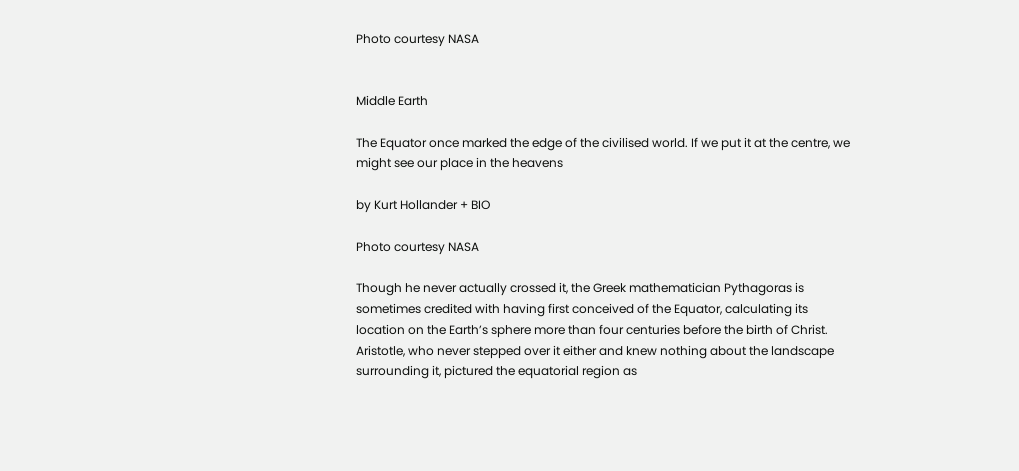Photo courtesy NASA


Middle Earth

The Equator once marked the edge of the civilised world. If we put it at the centre, we might see our place in the heavens

by Kurt Hollander + BIO

Photo courtesy NASA

Though he never actually crossed it, the Greek mathematician Pythagoras is sometimes credited with having first conceived of the Equator, calculating its location on the Earth’s sphere more than four centuries before the birth of Christ. Aristotle, who never stepped over it either and knew nothing about the landscape surrounding it, pictured the equatorial region as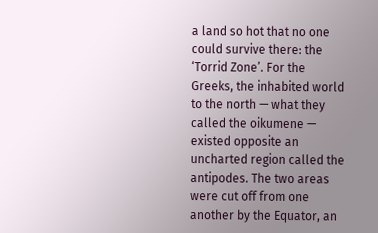a land so hot that no one could survive there: the ‘Torrid Zone’. For the Greeks, the inhabited world to the north — what they called the oikumene — existed opposite an uncharted region called the antipodes. The two areas were cut off from one another by the Equator, an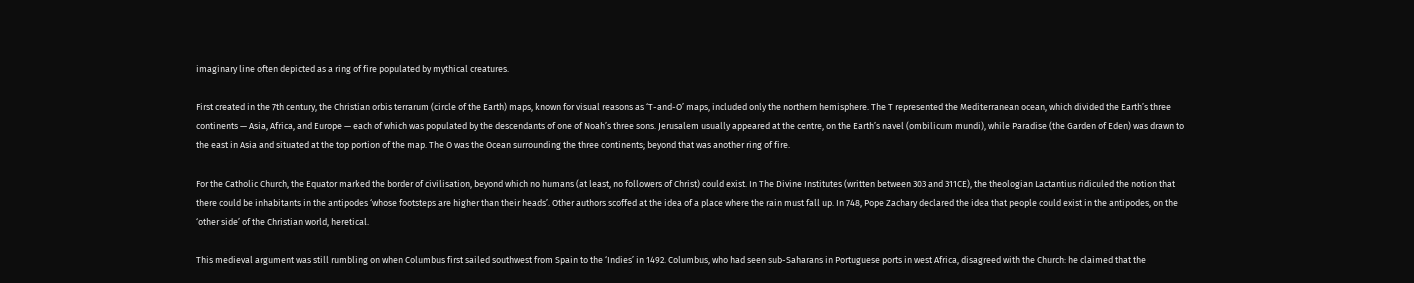imaginary line often depicted as a ring of fire populated by mythical creatures.

First created in the 7th century, the Christian orbis terrarum (circle of the Earth) maps, known for visual reasons as ‘T-and-O’ maps, included only the northern hemisphere. The T represented the Mediterranean ocean, which divided the Earth’s three continents — Asia, Africa, and Europe — each of which was populated by the descendants of one of Noah’s three sons. Jerusalem usually appeared at the centre, on the Earth’s navel (ombilicum mundi), while Paradise (the Garden of Eden) was drawn to the east in Asia and situated at the top portion of the map. The O was the Ocean surrounding the three continents; beyond that was another ring of fire.

For the Catholic Church, the Equator marked the border of civilisation, beyond which no humans (at least, no followers of Christ) could exist. In The Divine Institutes (written between 303 and 311CE), the theologian Lactantius ridiculed the notion that there could be inhabitants in the antipodes ‘whose footsteps are higher than their heads’. Other authors scoffed at the idea of a place where the rain must fall up. In 748, Pope Zachary declared the idea that people could exist in the antipodes, on the ‘other side’ of the Christian world, heretical.

This medieval argument was still rumbling on when Columbus first sailed southwest from Spain to the ‘Indies’ in 1492. Columbus, who had seen sub-Saharans in Portuguese ports in west Africa, disagreed with the Church: he claimed that the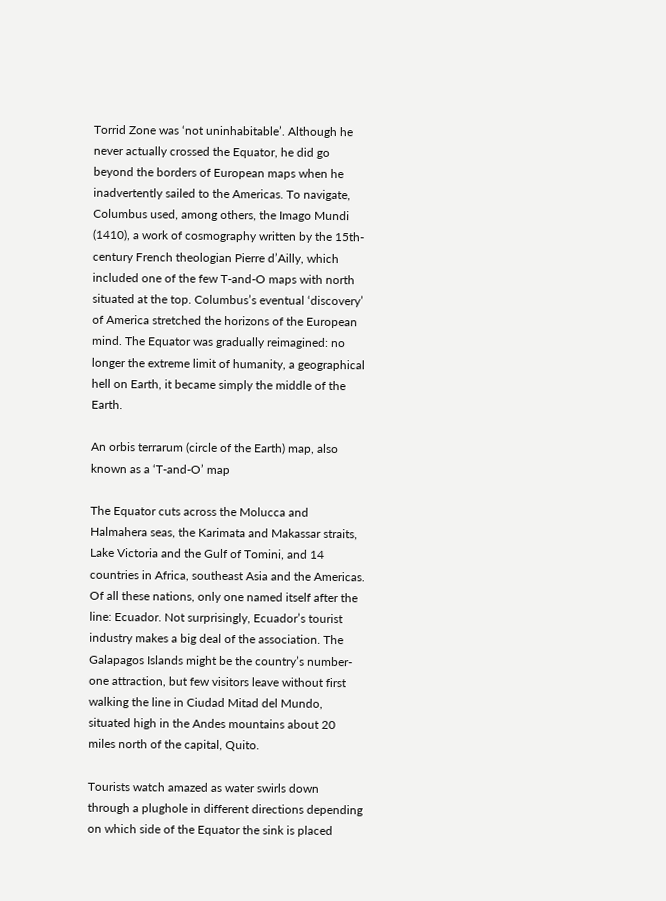Torrid Zone was ‘not uninhabitable’. Although he never actually crossed the Equator, he did go beyond the borders of European maps when he inadvertently sailed to the Americas. To navigate, Columbus used, among others, the Imago Mundi (1410), a work of cosmography written by the 15th-century French theologian Pierre d’Ailly, which included one of the few T-and-O maps with north situated at the top. Columbus’s eventual ‘discovery’ of America stretched the horizons of the European mind. The Equator was gradually reimagined: no longer the extreme limit of humanity, a geographical hell on Earth, it became simply the middle of the Earth.

An orbis terrarum (circle of the Earth) map, also known as a ‘T-and-O’ map

The Equator cuts across the Molucca and Halmahera seas, the Karimata and Makassar straits, Lake Victoria and the Gulf of Tomini, and 14 countries in Africa, southeast Asia and the Americas. Of all these nations, only one named itself after the line: Ecuador. Not surprisingly, Ecuador’s tourist industry makes a big deal of the association. The Galapagos Islands might be the country’s number-one attraction, but few visitors leave without first walking the line in Ciudad Mitad del Mundo, situated high in the Andes mountains about 20 miles north of the capital, Quito.

Tourists watch amazed as water swirls down through a plughole in different directions depending on which side of the Equator the sink is placed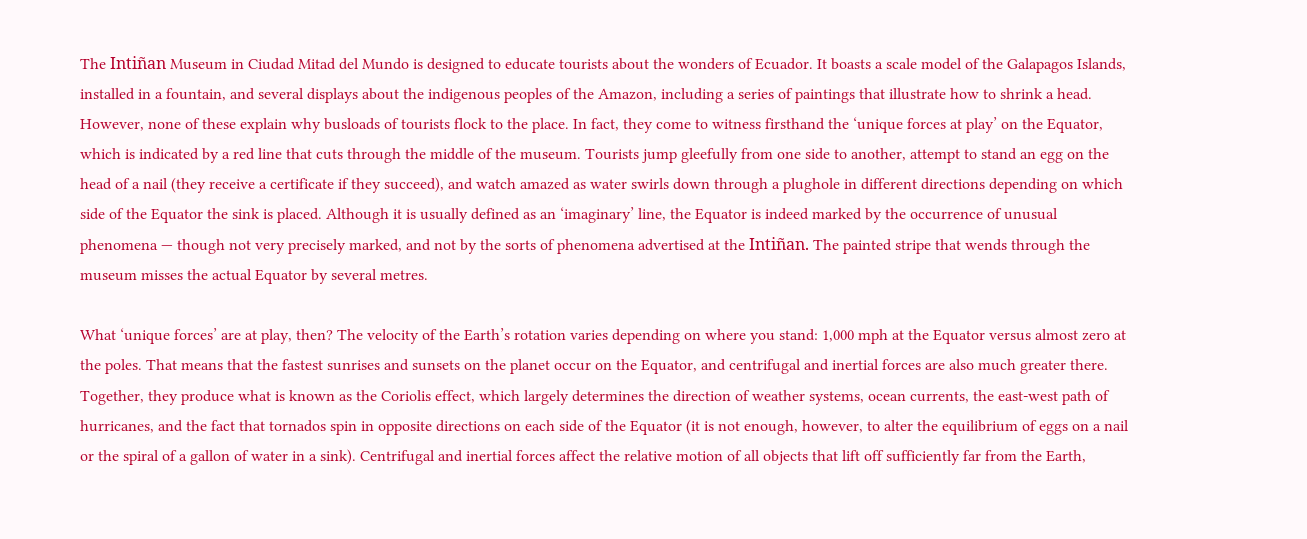The Intiñan Museum in Ciudad Mitad del Mundo is designed to educate tourists about the wonders of Ecuador. It boasts a scale model of the Galapagos Islands, installed in a fountain, and several displays about the indigenous peoples of the Amazon, including a series of paintings that illustrate how to shrink a head. However, none of these explain why busloads of tourists flock to the place. In fact, they come to witness firsthand the ‘unique forces at play’ on the Equator, which is indicated by a red line that cuts through the middle of the museum. Tourists jump gleefully from one side to another, attempt to stand an egg on the head of a nail (they receive a certificate if they succeed), and watch amazed as water swirls down through a plughole in different directions depending on which side of the Equator the sink is placed. Although it is usually defined as an ‘imaginary’ line, the Equator is indeed marked by the occurrence of unusual phenomena — though not very precisely marked, and not by the sorts of phenomena advertised at the Intiñan. The painted stripe that wends through the museum misses the actual Equator by several metres.

What ‘unique forces’ are at play, then? The velocity of the Earth’s rotation varies depending on where you stand: 1,000 mph at the Equator versus almost zero at the poles. That means that the fastest sunrises and sunsets on the planet occur on the Equator, and centrifugal and inertial forces are also much greater there. Together, they produce what is known as the Coriolis effect, which largely determines the direction of weather systems, ocean currents, the east-west path of hurricanes, and the fact that tornados spin in opposite directions on each side of the Equator (it is not enough, however, to alter the equilibrium of eggs on a nail or the spiral of a gallon of water in a sink). Centrifugal and inertial forces affect the relative motion of all objects that lift off sufficiently far from the Earth,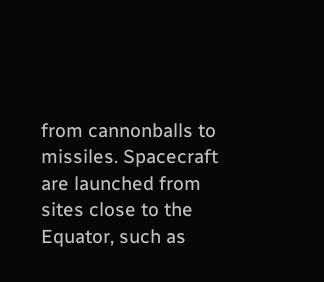from cannonballs to missiles. Spacecraft are launched from sites close to the Equator, such as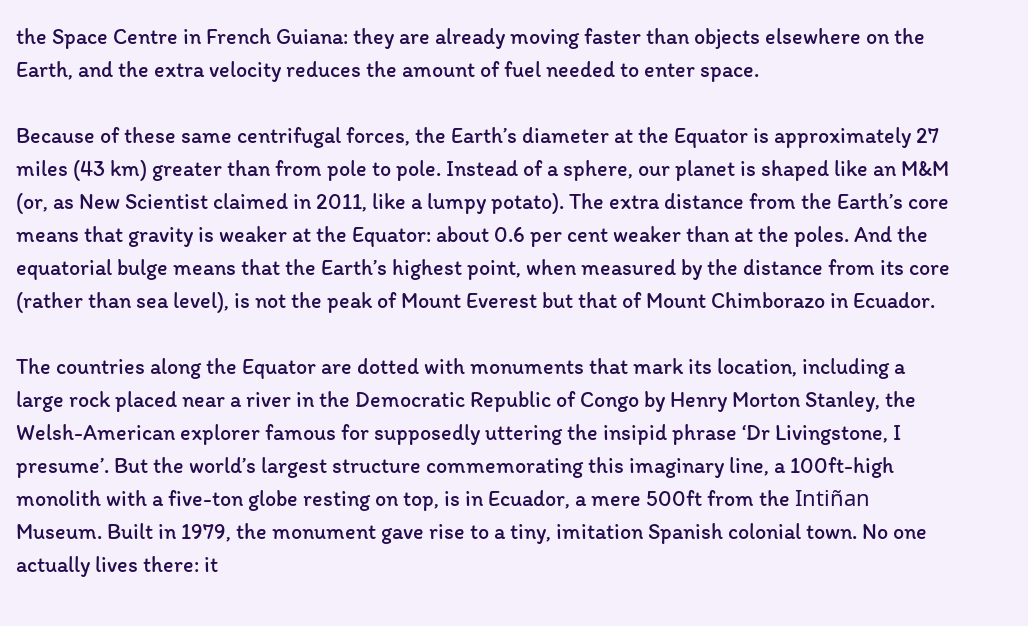the Space Centre in French Guiana: they are already moving faster than objects elsewhere on the Earth, and the extra velocity reduces the amount of fuel needed to enter space.

Because of these same centrifugal forces, the Earth’s diameter at the Equator is approximately 27 miles (43 km) greater than from pole to pole. Instead of a sphere, our planet is shaped like an M&M (or, as New Scientist claimed in 2011, like a lumpy potato). The extra distance from the Earth’s core means that gravity is weaker at the Equator: about 0.6 per cent weaker than at the poles. And the equatorial bulge means that the Earth’s highest point, when measured by the distance from its core (rather than sea level), is not the peak of Mount Everest but that of Mount Chimborazo in Ecuador.

The countries along the Equator are dotted with monuments that mark its location, including a large rock placed near a river in the Democratic Republic of Congo by Henry Morton Stanley, the Welsh-American explorer famous for supposedly uttering the insipid phrase ‘Dr Livingstone, I presume’. But the world’s largest structure commemorating this imaginary line, a 100ft-high monolith with a five-ton globe resting on top, is in Ecuador, a mere 500ft from the Intiñan Museum. Built in 1979, the monument gave rise to a tiny, imitation Spanish colonial town. No one actually lives there: it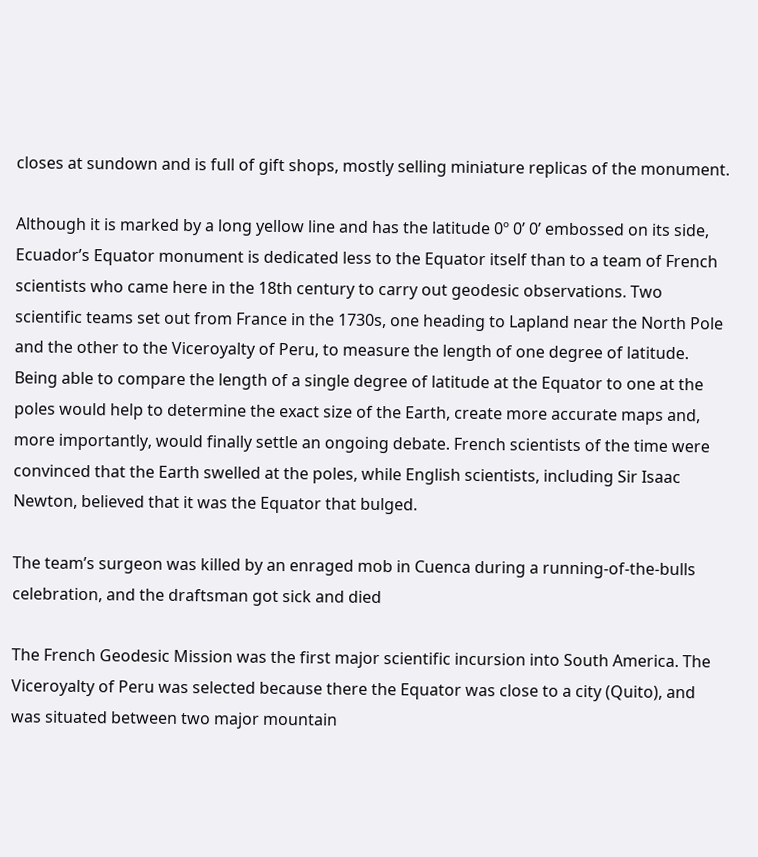closes at sundown and is full of gift shops, mostly selling miniature replicas of the monument.

Although it is marked by a long yellow line and has the latitude 0º 0’ 0’ embossed on its side, Ecuador’s Equator monument is dedicated less to the Equator itself than to a team of French scientists who came here in the 18th century to carry out geodesic observations. Two scientific teams set out from France in the 1730s, one heading to Lapland near the North Pole and the other to the Viceroyalty of Peru, to measure the length of one degree of latitude. Being able to compare the length of a single degree of latitude at the Equator to one at the poles would help to determine the exact size of the Earth, create more accurate maps and, more importantly, would finally settle an ongoing debate. French scientists of the time were convinced that the Earth swelled at the poles, while English scientists, including Sir Isaac Newton, believed that it was the Equator that bulged.

The team’s surgeon was killed by an enraged mob in Cuenca during a running-of-the-bulls celebration, and the draftsman got sick and died

The French Geodesic Mission was the first major scientific incursion into South America. The Viceroyalty of Peru was selected because there the Equator was close to a city (Quito), and was situated between two major mountain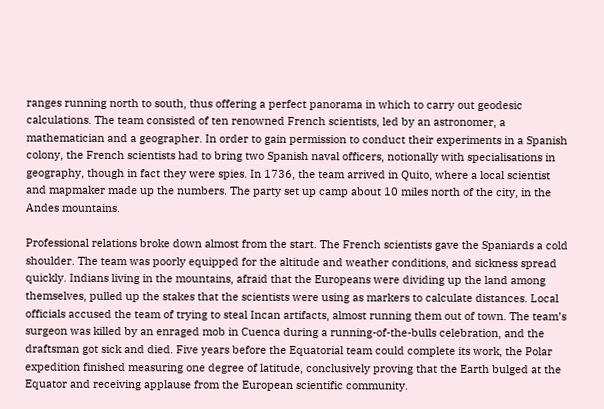ranges running north to south, thus offering a perfect panorama in which to carry out geodesic calculations. The team consisted of ten renowned French scientists, led by an astronomer, a mathematician and a geographer. In order to gain permission to conduct their experiments in a Spanish colony, the French scientists had to bring two Spanish naval officers, notionally with specialisations in geography, though in fact they were spies. In 1736, the team arrived in Quito, where a local scientist and mapmaker made up the numbers. The party set up camp about 10 miles north of the city, in the Andes mountains.

Professional relations broke down almost from the start. The French scientists gave the Spaniards a cold shoulder. The team was poorly equipped for the altitude and weather conditions, and sickness spread quickly. Indians living in the mountains, afraid that the Europeans were dividing up the land among themselves, pulled up the stakes that the scientists were using as markers to calculate distances. Local officials accused the team of trying to steal Incan artifacts, almost running them out of town. The team’s surgeon was killed by an enraged mob in Cuenca during a running-of-the-bulls celebration, and the draftsman got sick and died. Five years before the Equatorial team could complete its work, the Polar expedition finished measuring one degree of latitude, conclusively proving that the Earth bulged at the Equator and receiving applause from the European scientific community.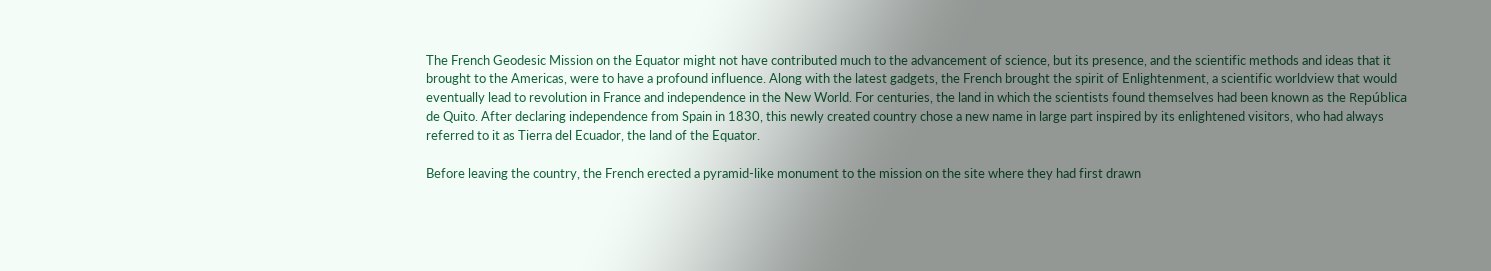The French Geodesic Mission on the Equator might not have contributed much to the advancement of science, but its presence, and the scientific methods and ideas that it brought to the Americas, were to have a profound influence. Along with the latest gadgets, the French brought the spirit of Enlightenment, a scientific worldview that would eventually lead to revolution in France and independence in the New World. For centuries, the land in which the scientists found themselves had been known as the República de Quito. After declaring independence from Spain in 1830, this newly created country chose a new name in large part inspired by its enlightened visitors, who had always referred to it as Tierra del Ecuador, the land of the Equator.

Before leaving the country, the French erected a pyramid-like monument to the mission on the site where they had first drawn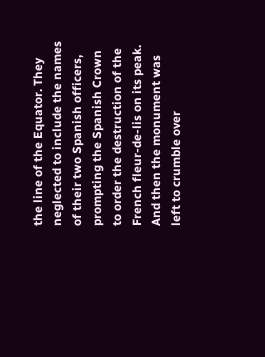the line of the Equator. They neglected to include the names of their two Spanish officers, prompting the Spanish Crown to order the destruction of the French fleur-de-lis on its peak. And then the monument was left to crumble over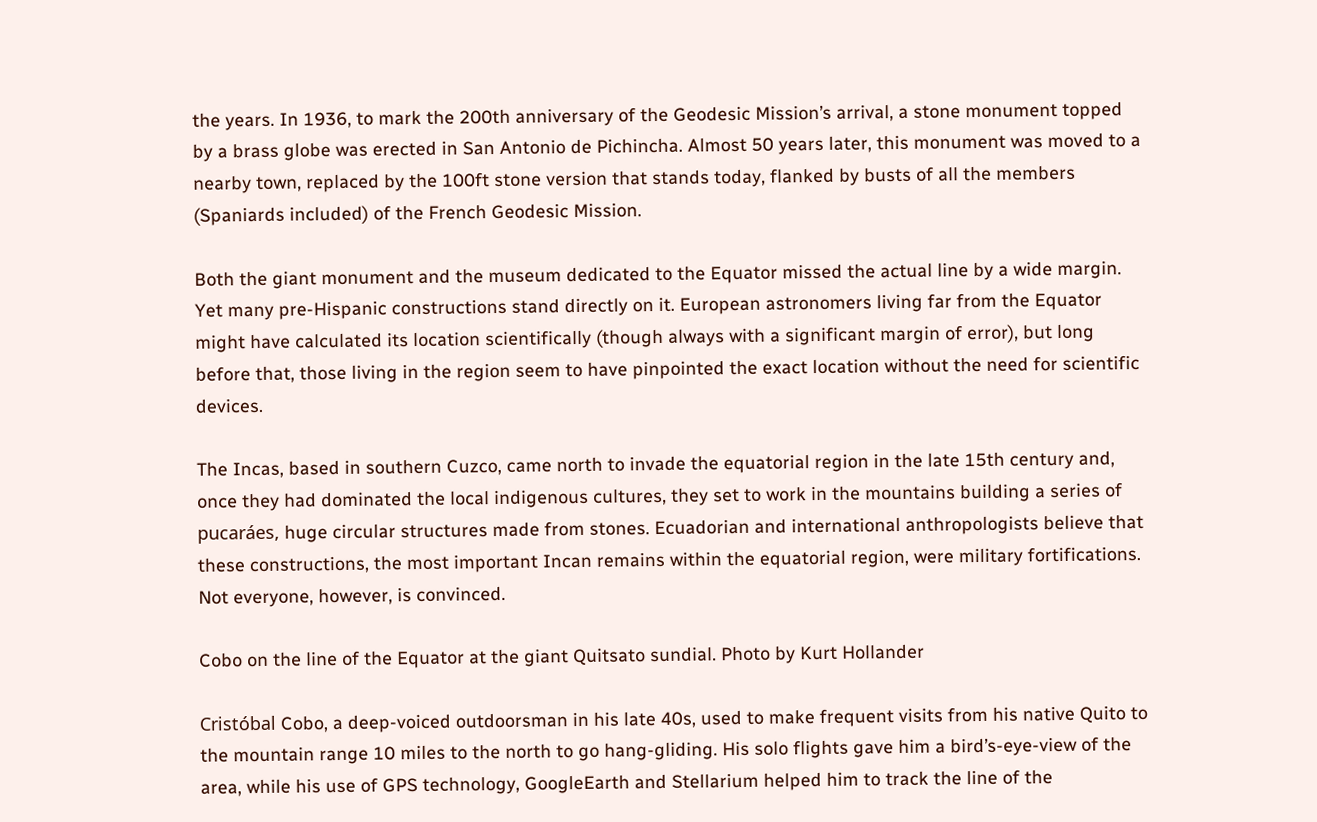the years. In 1936, to mark the 200th anniversary of the Geodesic Mission’s arrival, a stone monument topped by a brass globe was erected in San Antonio de Pichincha. Almost 50 years later, this monument was moved to a nearby town, replaced by the 100ft stone version that stands today, flanked by busts of all the members (Spaniards included) of the French Geodesic Mission.

Both the giant monument and the museum dedicated to the Equator missed the actual line by a wide margin. Yet many pre-Hispanic constructions stand directly on it. European astronomers living far from the Equator might have calculated its location scientifically (though always with a significant margin of error), but long before that, those living in the region seem to have pinpointed the exact location without the need for scientific devices.

The Incas, based in southern Cuzco, came north to invade the equatorial region in the late 15th century and, once they had dominated the local indigenous cultures, they set to work in the mountains building a series of pucaráes, huge circular structures made from stones. Ecuadorian and international anthropologists believe that these constructions, the most important Incan remains within the equatorial region, were military fortifications. Not everyone, however, is convinced.

Cobo on the line of the Equator at the giant Quitsato sundial. Photo by Kurt Hollander

Cristóbal Cobo, a deep-voiced outdoorsman in his late 40s, used to make frequent visits from his native Quito to the mountain range 10 miles to the north to go hang-gliding. His solo flights gave him a bird’s-eye-view of the area, while his use of GPS technology, GoogleEarth and Stellarium helped him to track the line of the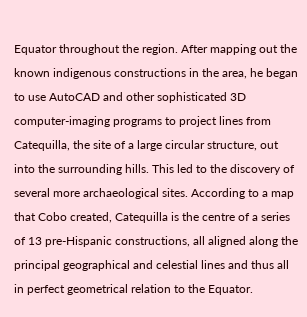Equator throughout the region. After mapping out the known indigenous constructions in the area, he began to use AutoCAD and other sophisticated 3D computer-imaging programs to project lines from Catequilla, the site of a large circular structure, out into the surrounding hills. This led to the discovery of several more archaeological sites. According to a map that Cobo created, Catequilla is the centre of a series of 13 pre-Hispanic constructions, all aligned along the principal geographical and celestial lines and thus all in perfect geometrical relation to the Equator.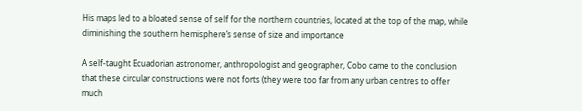His maps led to a bloated sense of self for the northern countries, located at the top of the map, while diminishing the southern hemisphere’s sense of size and importance

A self-taught Ecuadorian astronomer, anthropologist and geographer, Cobo came to the conclusion that these circular constructions were not forts (they were too far from any urban centres to offer much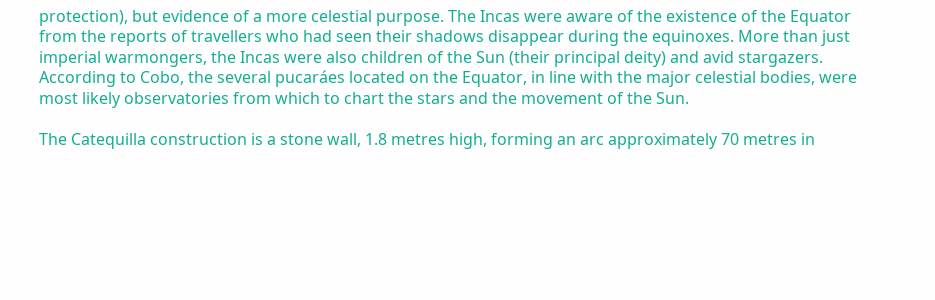protection), but evidence of a more celestial purpose. The Incas were aware of the existence of the Equator from the reports of travellers who had seen their shadows disappear during the equinoxes. More than just imperial warmongers, the Incas were also children of the Sun (their principal deity) and avid stargazers. According to Cobo, the several pucaráes located on the Equator, in line with the major celestial bodies, were most likely observatories from which to chart the stars and the movement of the Sun.

The Catequilla construction is a stone wall, 1.8 metres high, forming an arc approximately 70 metres in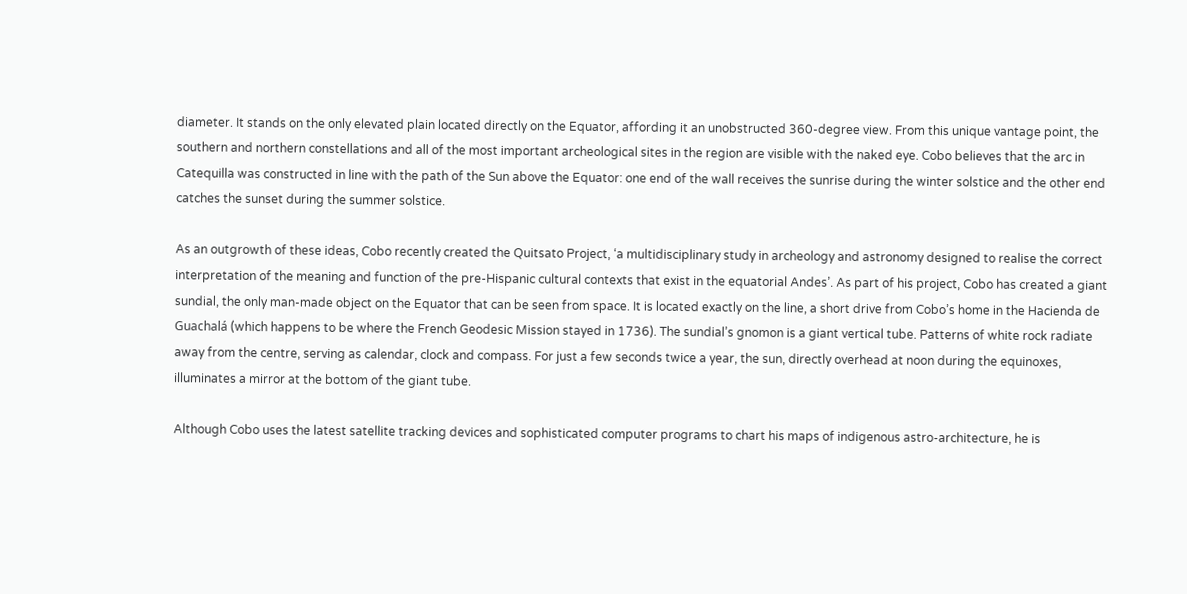diameter. It stands on the only elevated plain located directly on the Equator, affording it an unobstructed 360-degree view. From this unique vantage point, the southern and northern constellations and all of the most important archeological sites in the region are visible with the naked eye. Cobo believes that the arc in Catequilla was constructed in line with the path of the Sun above the Equator: one end of the wall receives the sunrise during the winter solstice and the other end catches the sunset during the summer solstice.

As an outgrowth of these ideas, Cobo recently created the Quitsato Project, ‘a multidisciplinary study in archeology and astronomy designed to realise the correct interpretation of the meaning and function of the pre-Hispanic cultural contexts that exist in the equatorial Andes’. As part of his project, Cobo has created a giant sundial, the only man-made object on the Equator that can be seen from space. It is located exactly on the line, a short drive from Cobo’s home in the Hacienda de Guachalá (which happens to be where the French Geodesic Mission stayed in 1736). The sundial’s gnomon is a giant vertical tube. Patterns of white rock radiate away from the centre, serving as calendar, clock and compass. For just a few seconds twice a year, the sun, directly overhead at noon during the equinoxes, illuminates a mirror at the bottom of the giant tube.

Although Cobo uses the latest satellite tracking devices and sophisticated computer programs to chart his maps of indigenous astro-architecture, he is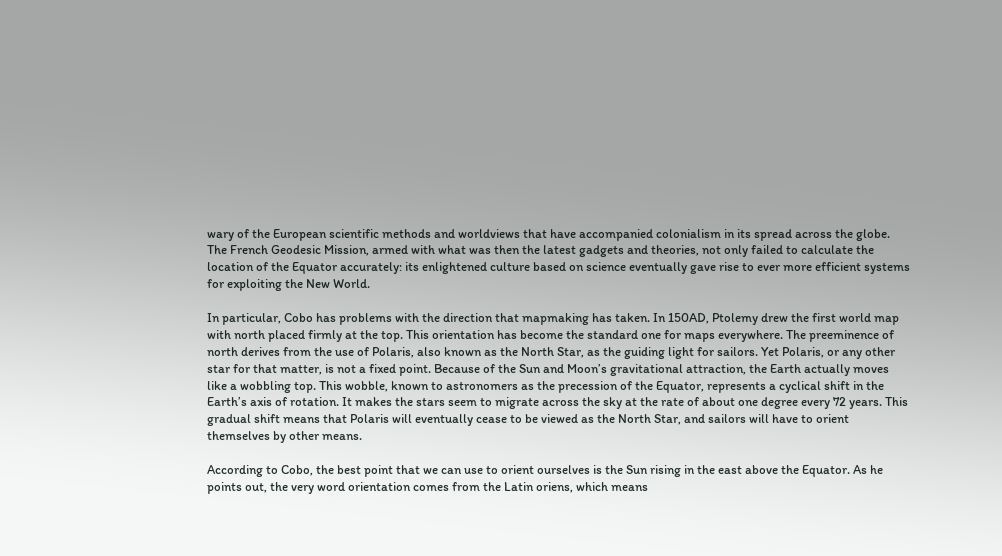wary of the European scientific methods and worldviews that have accompanied colonialism in its spread across the globe. The French Geodesic Mission, armed with what was then the latest gadgets and theories, not only failed to calculate the location of the Equator accurately: its enlightened culture based on science eventually gave rise to ever more efficient systems for exploiting the New World.

In particular, Cobo has problems with the direction that mapmaking has taken. In 150AD, Ptolemy drew the first world map with north placed firmly at the top. This orientation has become the standard one for maps everywhere. The preeminence of north derives from the use of Polaris, also known as the North Star, as the guiding light for sailors. Yet Polaris, or any other star for that matter, is not a fixed point. Because of the Sun and Moon’s gravitational attraction, the Earth actually moves like a wobbling top. This wobble, known to astronomers as the precession of the Equator, represents a cyclical shift in the Earth’s axis of rotation. It makes the stars seem to migrate across the sky at the rate of about one degree every 72 years. This gradual shift means that Polaris will eventually cease to be viewed as the North Star, and sailors will have to orient themselves by other means.

According to Cobo, the best point that we can use to orient ourselves is the Sun rising in the east above the Equator. As he points out, the very word orientation comes from the Latin oriens, which means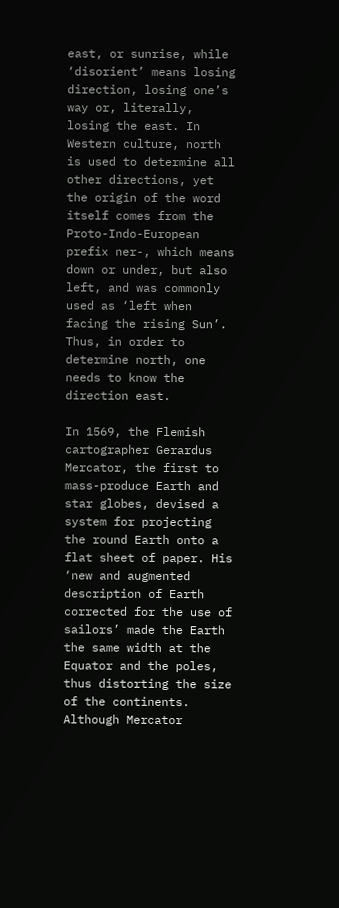east, or sunrise, while ‘disorient’ means losing direction, losing one’s way or, literally, losing the east. In Western culture, north is used to determine all other directions, yet the origin of the word itself comes from the Proto-Indo-European prefix ner-, which means down or under, but also left, and was commonly used as ‘left when facing the rising Sun’. Thus, in order to determine north, one needs to know the direction east.

In 1569, the Flemish cartographer Gerardus Mercator, the first to mass-produce Earth and star globes, devised a system for projecting the round Earth onto a flat sheet of paper. His ‘new and augmented description of Earth corrected for the use of sailors’ made the Earth the same width at the Equator and the poles, thus distorting the size of the continents. Although Mercator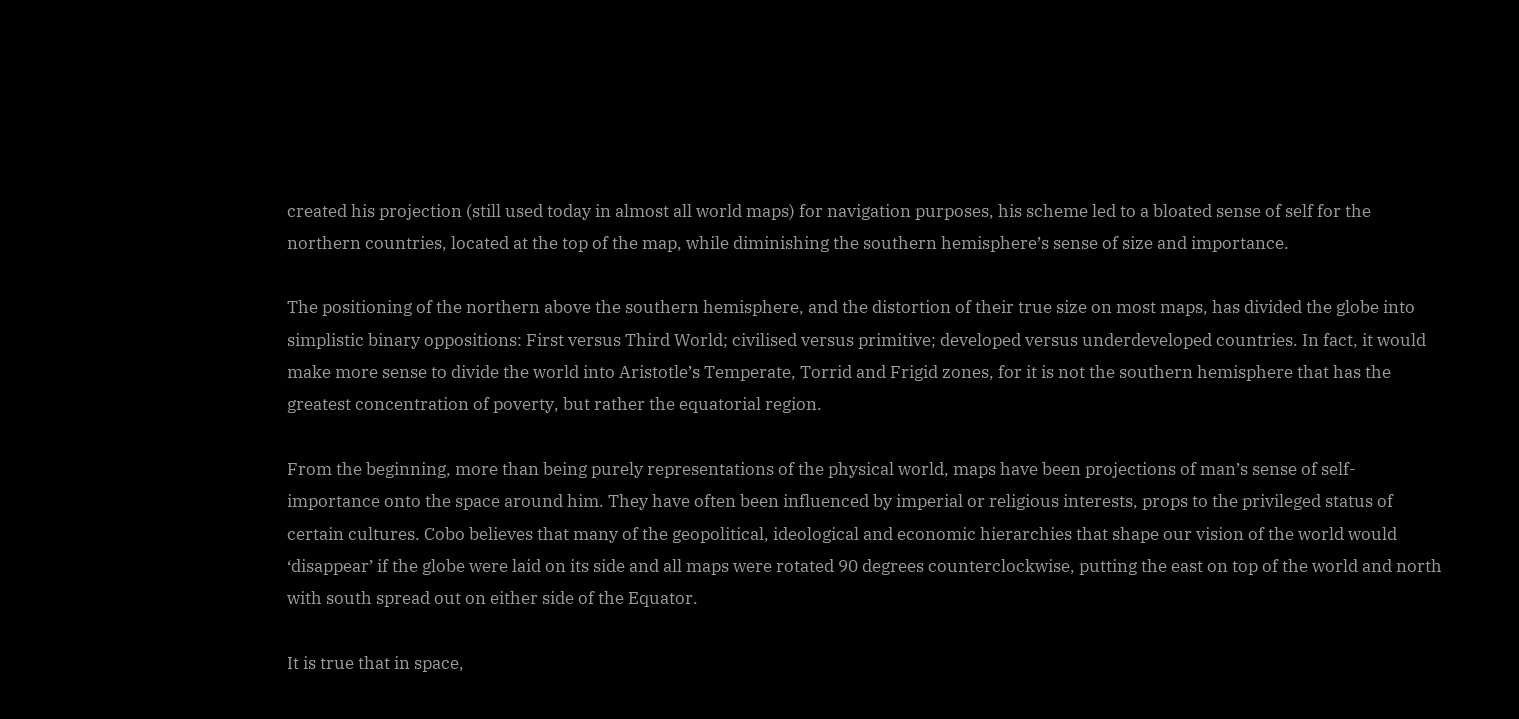created his projection (still used today in almost all world maps) for navigation purposes, his scheme led to a bloated sense of self for the northern countries, located at the top of the map, while diminishing the southern hemisphere’s sense of size and importance.

The positioning of the northern above the southern hemisphere, and the distortion of their true size on most maps, has divided the globe into simplistic binary oppositions: First versus Third World; civilised versus primitive; developed versus underdeveloped countries. In fact, it would make more sense to divide the world into Aristotle’s Temperate, Torrid and Frigid zones, for it is not the southern hemisphere that has the greatest concentration of poverty, but rather the equatorial region.

From the beginning, more than being purely representations of the physical world, maps have been projections of man’s sense of self-importance onto the space around him. They have often been influenced by imperial or religious interests, props to the privileged status of certain cultures. Cobo believes that many of the geopolitical, ideological and economic hierarchies that shape our vision of the world would ‘disappear’ if the globe were laid on its side and all maps were rotated 90 degrees counterclockwise, putting the east on top of the world and north with south spread out on either side of the Equator.

It is true that in space,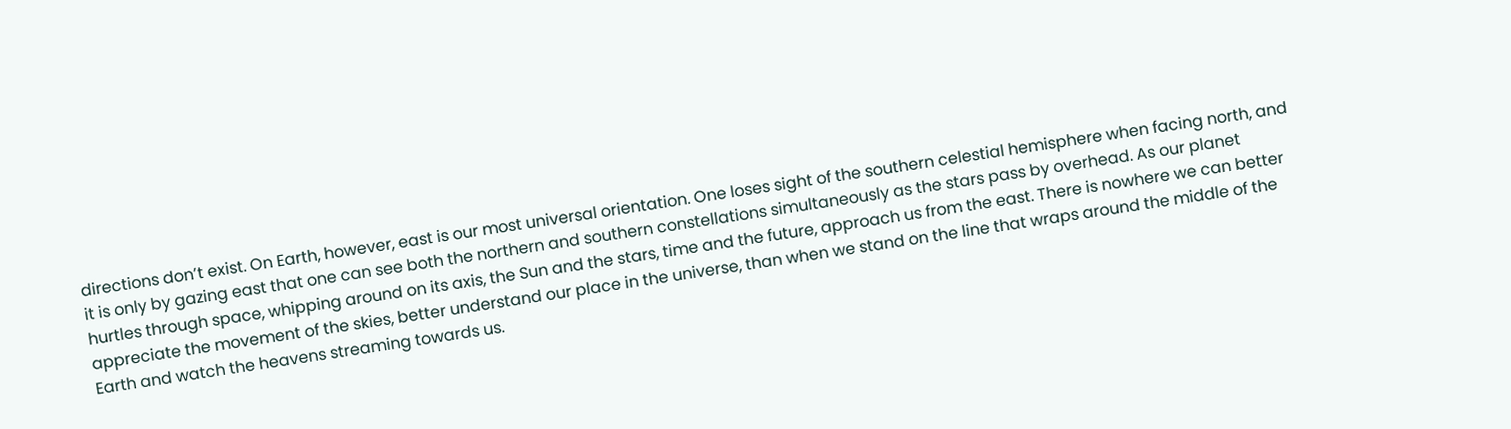directions don’t exist. On Earth, however, east is our most universal orientation. One loses sight of the southern celestial hemisphere when facing north, and it is only by gazing east that one can see both the northern and southern constellations simultaneously as the stars pass by overhead. As our planet hurtles through space, whipping around on its axis, the Sun and the stars, time and the future, approach us from the east. There is nowhere we can better appreciate the movement of the skies, better understand our place in the universe, than when we stand on the line that wraps around the middle of the Earth and watch the heavens streaming towards us.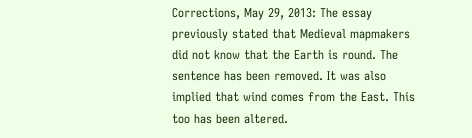Corrections, May 29, 2013: The essay previously stated that Medieval mapmakers did not know that the Earth is round. The sentence has been removed. It was also implied that wind comes from the East. This too has been altered.